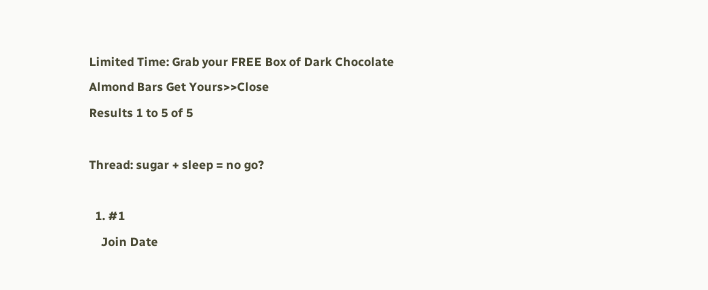Limited Time: Grab your FREE Box of Dark Chocolate Almond Bars Get Yours>>Close
Results 1 to 5 of 5

Thread: sugar + sleep = no go?

  1. #1
    Join Date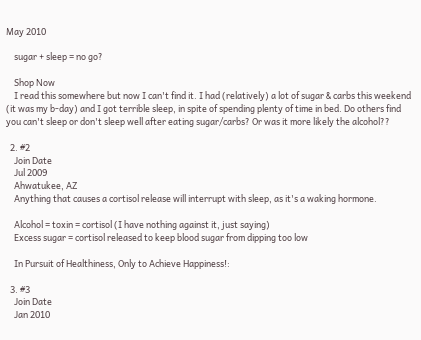May 2010

    sugar + sleep = no go?

    Shop Now
    I read this somewhere but now I can't find it. I had (relatively) a lot of sugar & carbs this weekend (it was my b-day) and I got terrible sleep, in spite of spending plenty of time in bed. Do others find you can't sleep or don't sleep well after eating sugar/carbs? Or was it more likely the alcohol??

  2. #2
    Join Date
    Jul 2009
    Ahwatukee, AZ
    Anything that causes a cortisol release will interrupt with sleep, as it's a waking hormone.

    Alcohol = toxin = cortisol (I have nothing against it, just saying)
    Excess sugar = cortisol released to keep blood sugar from dipping too low

    In Pursuit of Healthiness, Only to Achieve Happiness!:

  3. #3
    Join Date
    Jan 2010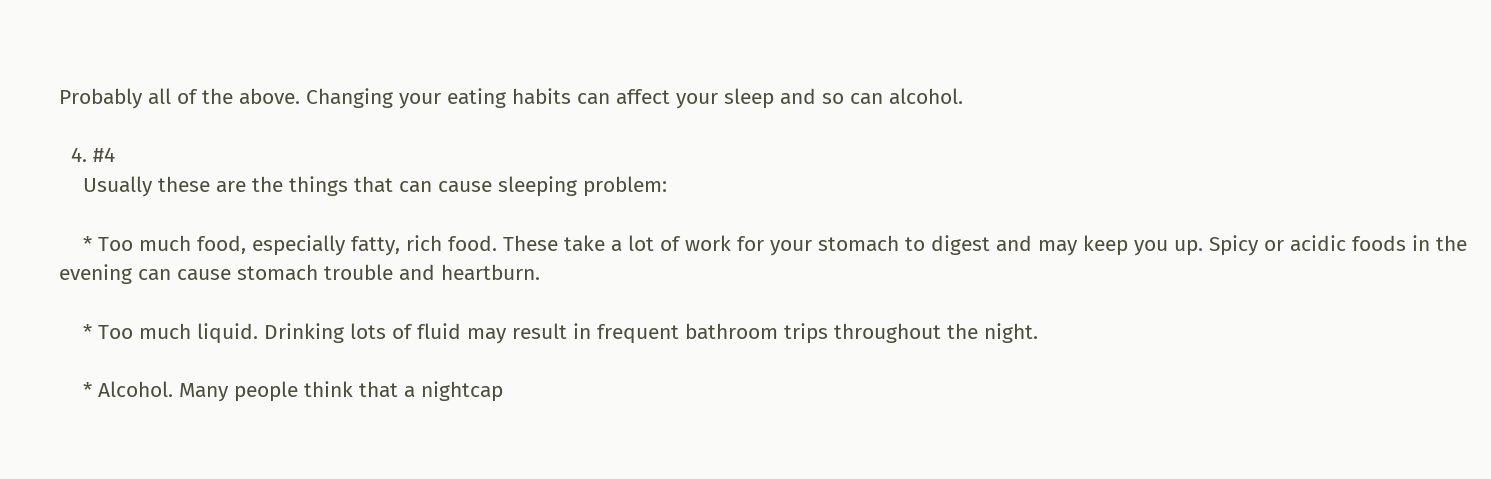Probably all of the above. Changing your eating habits can affect your sleep and so can alcohol.

  4. #4
    Usually these are the things that can cause sleeping problem:

    * Too much food, especially fatty, rich food. These take a lot of work for your stomach to digest and may keep you up. Spicy or acidic foods in the evening can cause stomach trouble and heartburn.

    * Too much liquid. Drinking lots of fluid may result in frequent bathroom trips throughout the night.

    * Alcohol. Many people think that a nightcap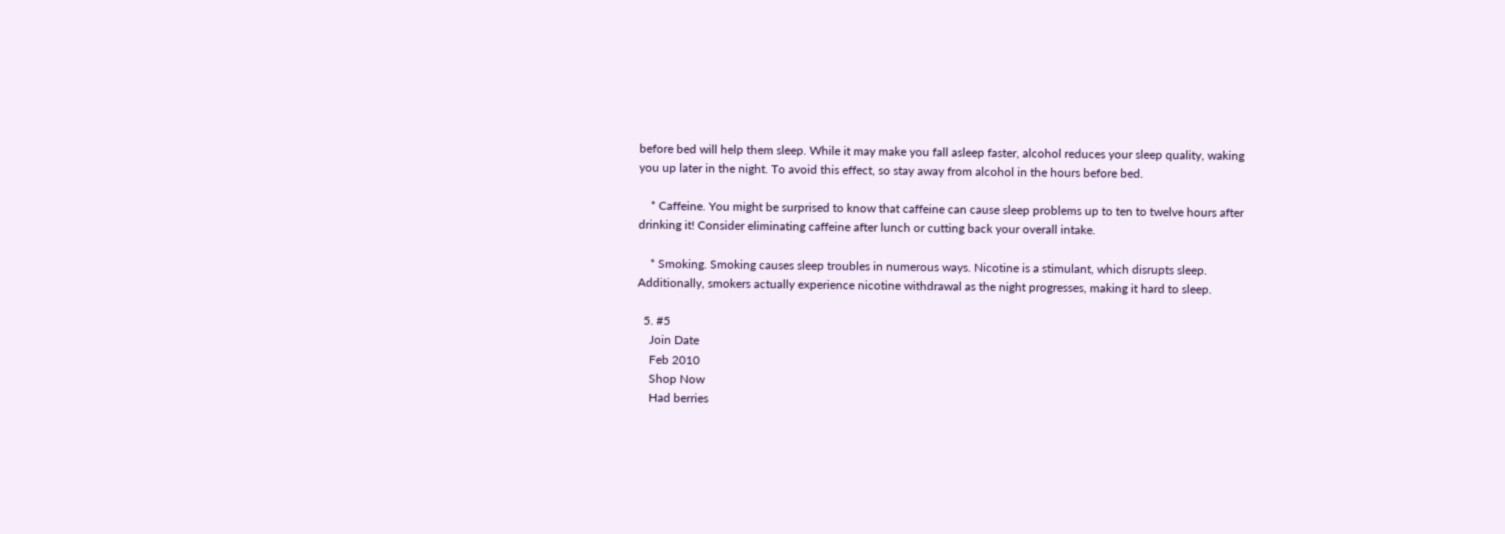before bed will help them sleep. While it may make you fall asleep faster, alcohol reduces your sleep quality, waking you up later in the night. To avoid this effect, so stay away from alcohol in the hours before bed.

    * Caffeine. You might be surprised to know that caffeine can cause sleep problems up to ten to twelve hours after drinking it! Consider eliminating caffeine after lunch or cutting back your overall intake.

    * Smoking. Smoking causes sleep troubles in numerous ways. Nicotine is a stimulant, which disrupts sleep. Additionally, smokers actually experience nicotine withdrawal as the night progresses, making it hard to sleep.

  5. #5
    Join Date
    Feb 2010
    Shop Now
    Had berries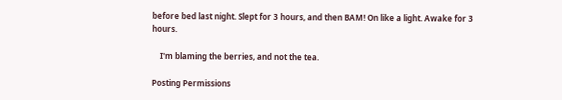before bed last night. Slept for 3 hours, and then BAM! On like a light. Awake for 3 hours.

    I'm blaming the berries, and not the tea.

Posting Permissions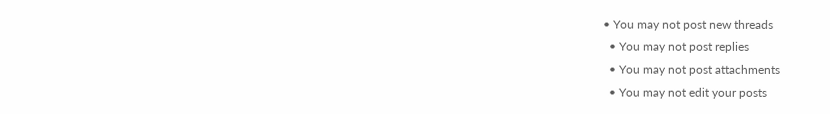• You may not post new threads
  • You may not post replies
  • You may not post attachments
  • You may not edit your posts